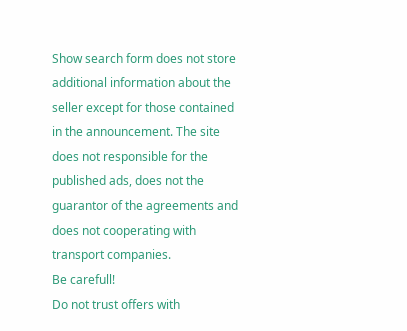Show search form does not store additional information about the seller except for those contained in the announcement. The site does not responsible for the published ads, does not the guarantor of the agreements and does not cooperating with transport companies.
Be carefull!
Do not trust offers with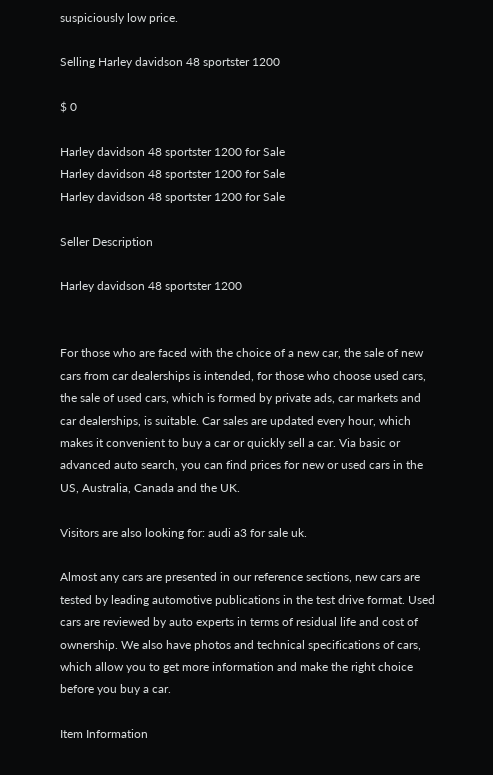suspiciously low price.

Selling Harley davidson 48 sportster 1200

$ 0

Harley davidson 48 sportster 1200 for Sale
Harley davidson 48 sportster 1200 for Sale
Harley davidson 48 sportster 1200 for Sale

Seller Description

Harley davidson 48 sportster 1200


For those who are faced with the choice of a new car, the sale of new cars from car dealerships is intended, for those who choose used cars, the sale of used cars, which is formed by private ads, car markets and car dealerships, is suitable. Car sales are updated every hour, which makes it convenient to buy a car or quickly sell a car. Via basic or advanced auto search, you can find prices for new or used cars in the US, Australia, Canada and the UK.

Visitors are also looking for: audi a3 for sale uk.

Almost any cars are presented in our reference sections, new cars are tested by leading automotive publications in the test drive format. Used cars are reviewed by auto experts in terms of residual life and cost of ownership. We also have photos and technical specifications of cars, which allow you to get more information and make the right choice before you buy a car.

Item Information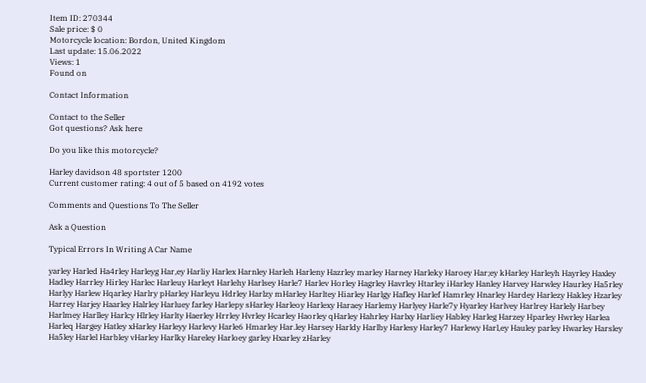Item ID: 270344
Sale price: $ 0
Motorcycle location: Bordon, United Kingdom
Last update: 15.06.2022
Views: 1
Found on

Contact Information

Contact to the Seller
Got questions? Ask here

Do you like this motorcycle?

Harley davidson 48 sportster 1200
Current customer rating: 4 out of 5 based on 4192 votes

Comments and Questions To The Seller

Ask a Question

Typical Errors In Writing A Car Name

yarley Harled Ha4rley Harleyg Har,ey Harliy Harlex Harnley Harleh Harleny Hazrley marley Harney Harleky Haroey Har;ey kHarley Harleyh Hayrley Haxley Hadley Harrley Hirley Harlec Harleuy Harleyt Harlehy Harlsey Harle7 Harlev Horley Hagrley Havrley Htarley iHarley Hanley Harvey Harwley Haurley Ha5rley Harlyy Harlew Hqarley Harlry pHarley Harleyu Hdrley Harlzy mHarley Harltey Hiarley Harlgy Hafley Harlef Hamrley Hnarley Hardey Harlezy Hakley Hzarley Harrey Harjey Haarley Halrley Harluey farley Harlepy sHarley Harleoy Harlexy Haraey Harlemy Harlyey Harle7y Hyarley Harlvey Harlrey Harlely Harbey Harlmey Harlley Harlcy Hlrley Harlty Haerley Hrrley Hvrley Hcarley Haorley qHarley Hahrley Harlxy Harliey Habley Harleg Harzey Hparley Hwrley Harlea Harleq Hargey Hatley xHarley Harleyy Harlevy Harle6 Hmarley Har.ley Harsey Harldy Harlby Harlesy Harley7 Harlewy Harl,ey Hauley parley Hwarley Harsley Ha5ley Harlel Harbley vHarley Harlky Hareley Harloey garley Hxarley zHarley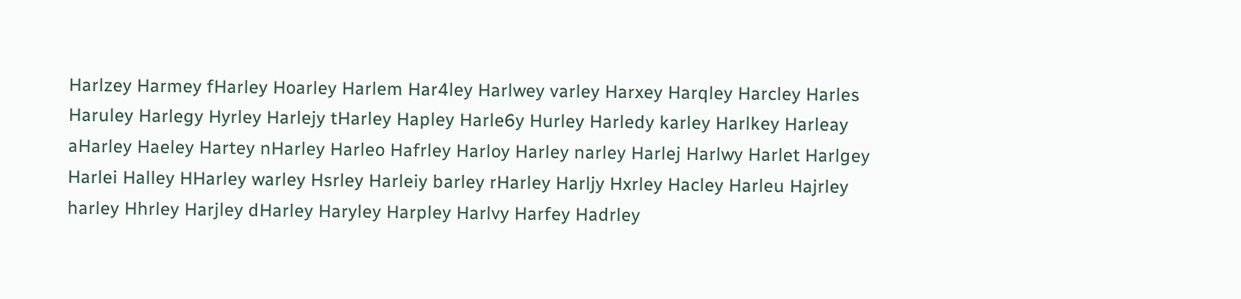Harlzey Harmey fHarley Hoarley Harlem Har4ley Harlwey varley Harxey Harqley Harcley Harles Haruley Harlegy Hyrley Harlejy tHarley Hapley Harle6y Hurley Harledy karley Harlkey Harleay aHarley Haeley Hartey nHarley Harleo Hafrley Harloy Harley narley Harlej Harlwy Harlet Harlgey Harlei Halley HHarley warley Hsrley Harleiy barley rHarley Harljy Hxrley Hacley Harleu Hajrley harley Hhrley Harjley dHarley Haryley Harpley Harlvy Harfey Hadrley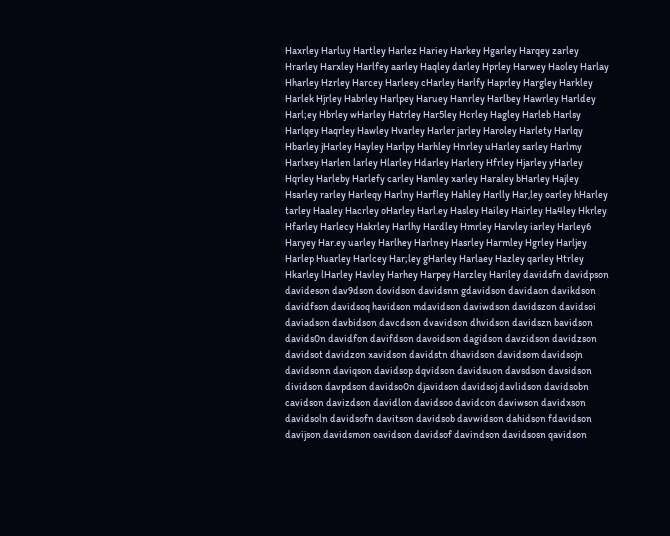Haxrley Harluy Hartley Harlez Hariey Harkey Hgarley Harqey zarley Hrarley Harxley Harlfey aarley Haqley darley Hprley Harwey Haoley Harlay Hharley Hzrley Harcey Harleey cHarley Harlfy Haprley Hargley Harkley Harlek Hjrley Habrley Harlpey Haruey Hanrley Harlbey Hawrley Harldey Harl;ey Hbrley wHarley Hatrley Har5ley Hcrley Hagley Harleb Harlsy Harlqey Haqrley Hawley Hvarley Harler jarley Haroley Harlety Harlqy Hbarley jHarley Hayley Harlpy Harhley Hnrley uHarley sarley Harlmy Harlxey Harlen larley Hlarley Hdarley Harlery Hfrley Hjarley yHarley Hqrley Harleby Harlefy carley Hamley xarley Haraley bHarley Hajley Hsarley rarley Harleqy Harlny Harfley Hahley Harlly Har,ley oarley hHarley tarley Haaley Hacrley oHarley Harl.ey Hasley Hailey Hairley Ha4ley Hkrley Hfarley Harlecy Hakrley Harlhy Hardley Hmrley Harvley iarley Harley6 Haryey Har.ey uarley Harlhey Harlney Hasrley Harmley Hgrley Harljey Harlep Huarley Harlcey Har;ley gHarley Harlaey Hazley qarley Htrley Hkarley lHarley Havley Harhey Harpey Harzley Hariley davidsfn davidpson davideson dav9dson dovidson davidsnn gdavidson davidaon davikdson davidfson davidsoq havidson mdavidson daviwdson davidszon davidsoi daviadson davbidson davcdson dvavidson dhvidson davidszn bavidson davids0n davidfon davifdson davoidson dagidson davzidson davidzson davidsot davidzon xavidson davidstn dhavidson davidsom davidsojn davidsonn daviqson davidsop dqvidson davidsuon davsdson davsidson dividson davpdson davidso0n djavidson davidsoj davlidson davidsobn cavidson davizdson davidlon davidsoo davidcon daviwson davidxson davidsoln davidsofn davitson davidsob davwidson dahidson fdavidson davijson davidsmon oavidson davidsof davindson davidsosn qavidson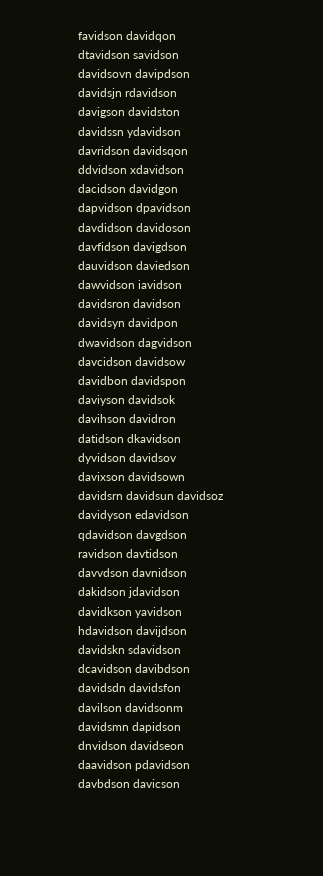favidson davidqon dtavidson savidson davidsovn davipdson davidsjn rdavidson davigson davidston davidssn ydavidson davridson davidsqon ddvidson xdavidson dacidson davidgon dapvidson dpavidson davdidson davidoson davfidson davigdson dauvidson daviedson dawvidson iavidson davidsron davidson davidsyn davidpon dwavidson dagvidson davcidson davidsow davidbon davidspon daviyson davidsok davihson davidron datidson dkavidson dyvidson davidsov davixson davidsown davidsrn davidsun davidsoz davidyson edavidson qdavidson davgdson ravidson davtidson davvdson davnidson dakidson jdavidson davidkson yavidson hdavidson davijdson davidskn sdavidson dcavidson davibdson davidsdn davidsfon davilson davidsonm davidsmn dapidson dnvidson davidseon daavidson pdavidson davbdson davicson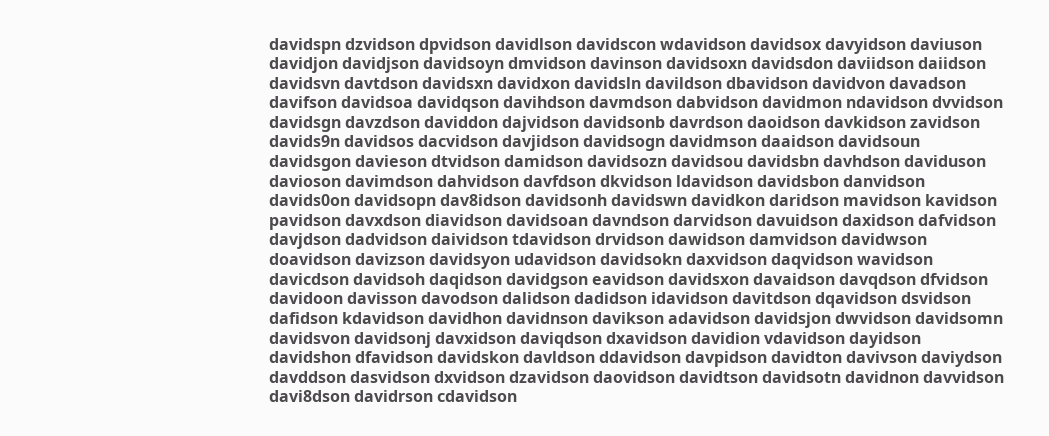davidspn dzvidson dpvidson davidlson davidscon wdavidson davidsox davyidson daviuson davidjon davidjson davidsoyn dmvidson davinson davidsoxn davidsdon daviidson daiidson davidsvn davtdson davidsxn davidxon davidsln davildson dbavidson davidvon davadson davifson davidsoa davidqson davihdson davmdson dabvidson davidmon ndavidson dvvidson davidsgn davzdson daviddon dajvidson davidsonb davrdson daoidson davkidson zavidson davids9n davidsos dacvidson davjidson davidsogn davidmson daaidson davidsoun davidsgon davieson dtvidson damidson davidsozn davidsou davidsbn davhdson daviduson davioson davimdson dahvidson davfdson dkvidson ldavidson davidsbon danvidson davids0on davidsopn dav8idson davidsonh davidswn davidkon daridson mavidson kavidson pavidson davxdson diavidson davidsoan davndson darvidson davuidson daxidson dafvidson davjdson dadvidson daividson tdavidson drvidson dawidson damvidson davidwson doavidson davizson davidsyon udavidson davidsokn daxvidson daqvidson wavidson davicdson davidsoh daqidson davidgson eavidson davidsxon davaidson davqdson dfvidson davidoon davisson davodson dalidson dadidson idavidson davitdson dqavidson dsvidson dafidson kdavidson davidhon davidnson davikson adavidson davidsjon dwvidson davidsomn davidsvon davidsonj davxidson daviqdson dxavidson davidion vdavidson dayidson davidshon dfavidson davidskon davldson ddavidson davpidson davidton davivson daviydson davddson dasvidson dxvidson dzavidson daovidson davidtson davidsotn davidnon davvidson davi8dson davidrson cdavidson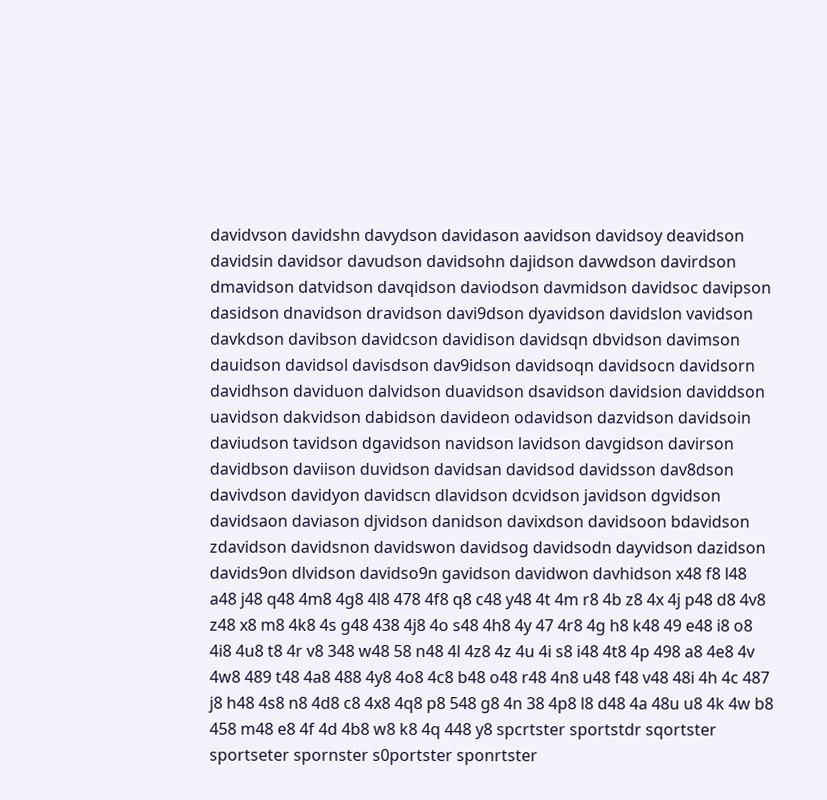davidvson davidshn davydson davidason aavidson davidsoy deavidson davidsin davidsor davudson davidsohn dajidson davwdson davirdson dmavidson datvidson davqidson daviodson davmidson davidsoc davipson dasidson dnavidson dravidson davi9dson dyavidson davidslon vavidson davkdson davibson davidcson davidison davidsqn dbvidson davimson dauidson davidsol davisdson dav9idson davidsoqn davidsocn davidsorn davidhson daviduon dalvidson duavidson dsavidson davidsion daviddson uavidson dakvidson dabidson davideon odavidson dazvidson davidsoin daviudson tavidson dgavidson navidson lavidson davgidson davirson davidbson daviison duvidson davidsan davidsod davidsson dav8dson davivdson davidyon davidscn dlavidson dcvidson javidson dgvidson davidsaon daviason djvidson danidson davixdson davidsoon bdavidson zdavidson davidsnon davidswon davidsog davidsodn dayvidson dazidson davids9on dlvidson davidso9n gavidson davidwon davhidson x48 f8 l48 a48 j48 q48 4m8 4g8 4l8 478 4f8 q8 c48 y48 4t 4m r8 4b z8 4x 4j p48 d8 4v8 z48 x8 m8 4k8 4s g48 438 4j8 4o s48 4h8 4y 47 4r8 4g h8 k48 49 e48 i8 o8 4i8 4u8 t8 4r v8 348 w48 58 n48 4l 4z8 4z 4u 4i s8 i48 4t8 4p 498 a8 4e8 4v 4w8 489 t48 4a8 488 4y8 4o8 4c8 b48 o48 r48 4n8 u48 f48 v48 48i 4h 4c 487 j8 h48 4s8 n8 4d8 c8 4x8 4q8 p8 548 g8 4n 38 4p8 l8 d48 4a 48u u8 4k 4w b8 458 m48 e8 4f 4d 4b8 w8 k8 4q 448 y8 spcrtster sportstdr sqortster sportseter spornster s0portster sponrtster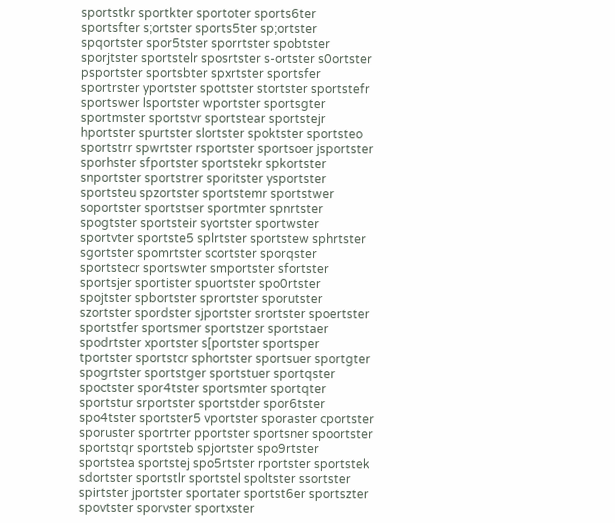sportstkr sportkter sportoter sports6ter sportsfter s;ortster sports5ter sp;ortster spqortster spor5tster sporrtster spobtster sporjtster sportstelr sposrtster s-ortster s0ortster psportster sportsbter spxrtster sportsfer sportrster yportster spottster stortster sportstefr sportswer lsportster wportster sportsgter sportmster sportstvr sportstear sportstejr hportster spurtster slortster spoktster sportsteo sportstrr spwrtster rsportster sportsoer jsportster sporhster sfportster sportstekr spkortster snportster sportstrer sporitster ysportster sportsteu spzortster sportstemr sportstwer soportster sportstser sportmter spnrtster spogtster sportsteir syortster sportwster sportvter sportste5 splrtster sportstew sphrtster sgortster spomrtster scortster sporqster sportstecr sportswter smportster sfortster sportsjer sportister spuortster spo0rtster spojtster spbortster sprortster sporutster szortster spordster sjportster srortster spoertster sportstfer sportsmer sportstzer sportstaer spodrtster xportster s[portster sportsper tportster sportstcr sphortster sportsuer sportgter spogrtster sportstger sportstuer sportqster spoctster spor4tster sportsmter sportqter sportstur srportster sportstder spor6tster spo4tster sportster5 vportster sporaster cportster sporuster sportrter pportster sportsner spoortster sportstqr sportsteb spjortster spo9rtster sportstea sportstej spo5rtster rportster sportstek sdortster sportstlr sportstel spoltster ssortster spirtster jportster sportater sportst6er sportszter spovtster sporvster sportxster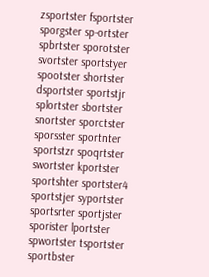zsportster fsportster sporgster sp-ortster spbrtster sporotster svortster sportstyer spootster shortster dsportster sportstjr splortster sbortster snortster sporctster sporsster sportnter sportstzr spoqrtster swortster kportster sportshter sportster4 sportstjer syportster sportsrter sportjster sporister lportster spwortster tsportster sportbster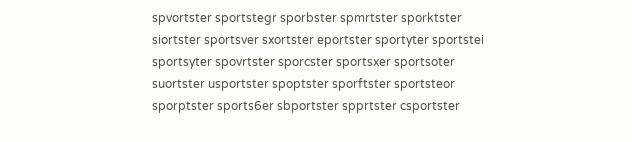spvortster sportstegr sporbster spmrtster sporktster siortster sportsver sxortster eportster sportyter sportstei sportsyter spovrtster sporcster sportsxer sportsoter suortster usportster spoptster sporftster sportsteor sporptster sports6er sbportster spprtster csportster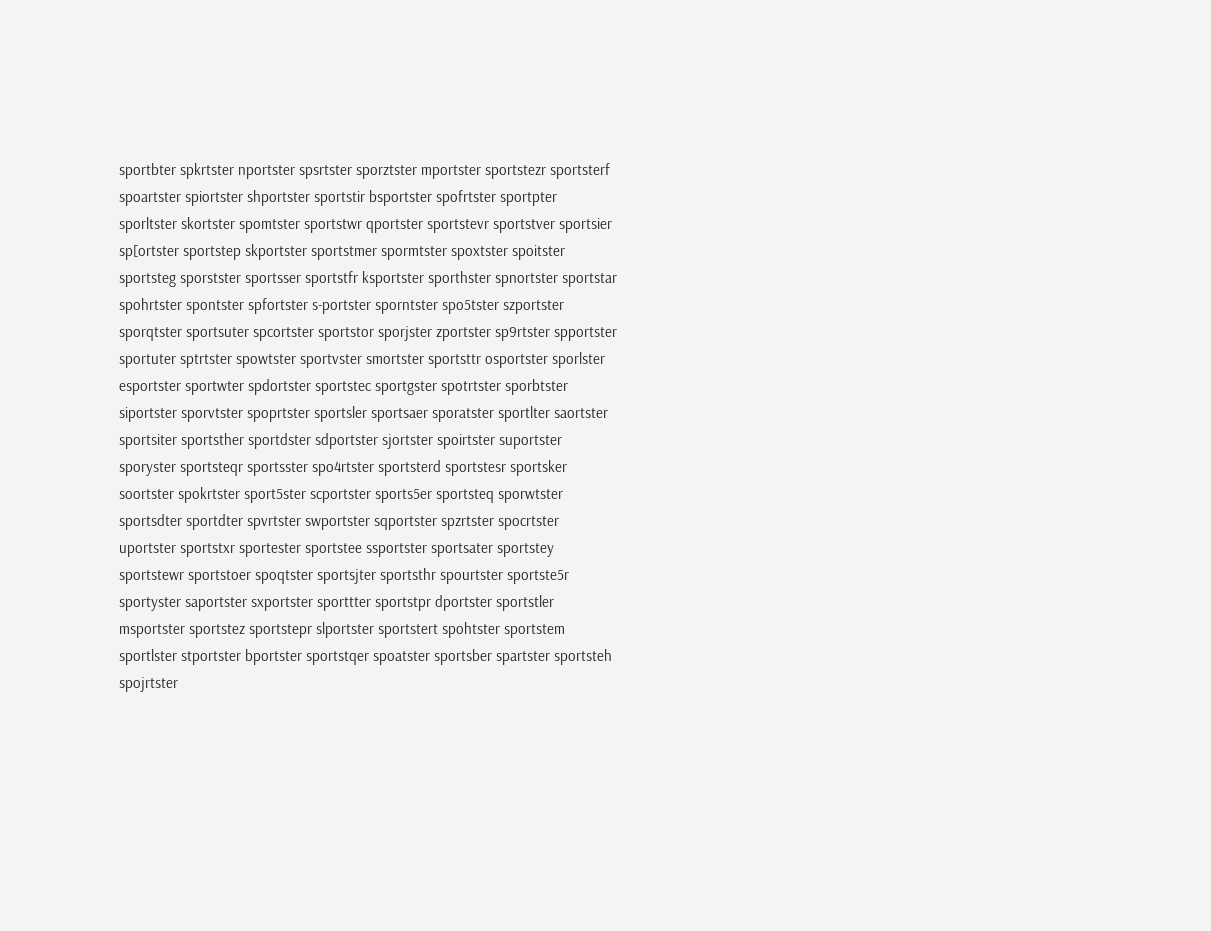sportbter spkrtster nportster spsrtster sporztster mportster sportstezr sportsterf spoartster spiortster shportster sportstir bsportster spofrtster sportpter sporltster skortster spomtster sportstwr qportster sportstevr sportstver sportsier sp[ortster sportstep skportster sportstmer spormtster spoxtster spoitster sportsteg sporstster sportsser sportstfr ksportster sporthster spnortster sportstar spohrtster spontster spfortster s-portster sporntster spo5tster szportster sporqtster sportsuter spcortster sportstor sporjster zportster sp9rtster spportster sportuter sptrtster spowtster sportvster smortster sportsttr osportster sporlster esportster sportwter spdortster sportstec sportgster spotrtster sporbtster siportster sporvtster spoprtster sportsler sportsaer sporatster sportlter saortster sportsiter sportsther sportdster sdportster sjortster spoirtster suportster sporyster sportsteqr sportsster spo4rtster sportsterd sportstesr sportsker soortster spokrtster sport5ster scportster sports5er sportsteq sporwtster sportsdter sportdter spvrtster swportster sqportster spzrtster spocrtster uportster sportstxr sportester sportstee ssportster sportsater sportstey sportstewr sportstoer spoqtster sportsjter sportsthr spourtster sportste5r sportyster saportster sxportster sporttter sportstpr dportster sportstler msportster sportstez sportstepr slportster sportstert spohtster sportstem sportlster stportster bportster sportstqer spoatster sportsber spartster sportsteh spojrtster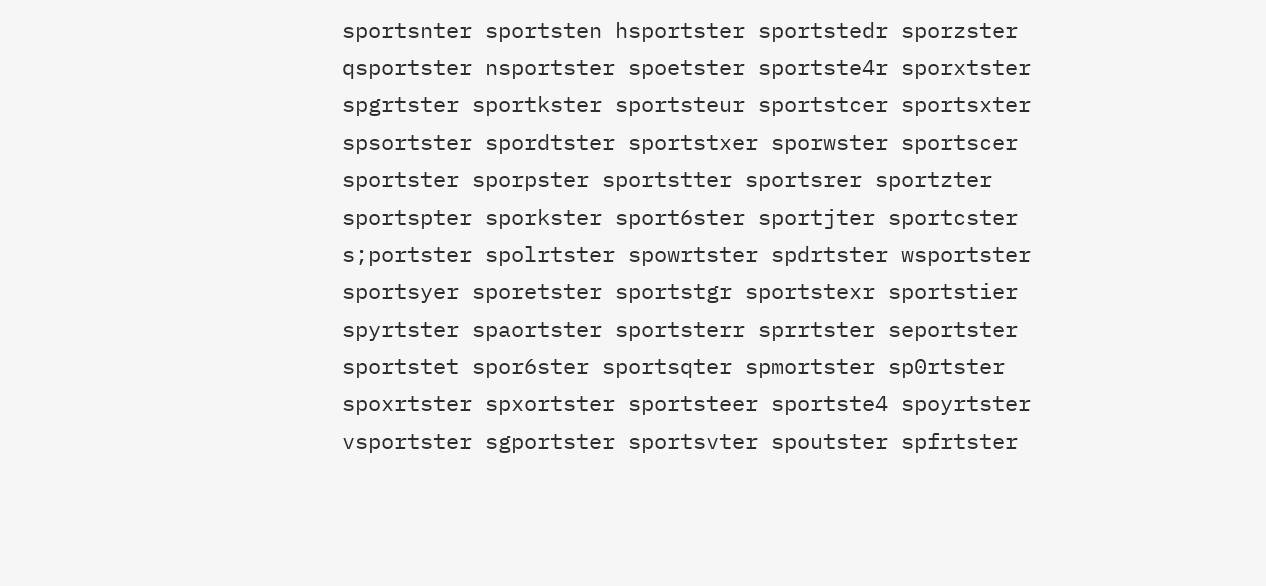sportsnter sportsten hsportster sportstedr sporzster qsportster nsportster spoetster sportste4r sporxtster spgrtster sportkster sportsteur sportstcer sportsxter spsortster spordtster sportstxer sporwster sportscer sportster sporpster sportstter sportsrer sportzter sportspter sporkster sport6ster sportjter sportcster s;portster spolrtster spowrtster spdrtster wsportster sportsyer sporetster sportstgr sportstexr sportstier spyrtster spaortster sportsterr sprrtster seportster sportstet spor6ster sportsqter spmortster sp0rtster spoxrtster spxortster sportsteer sportste4 spoyrtster vsportster sgportster sportsvter spoutster spfrtster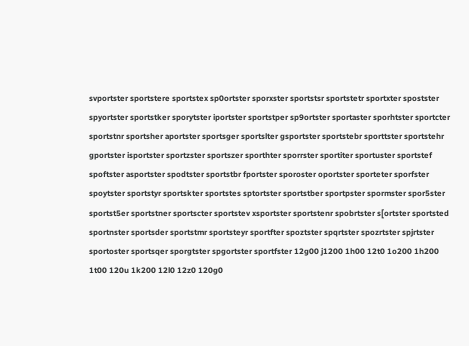svportster sportstere sportstex sp0ortster sporxster sportstsr sportstetr sportxter spostster spyortster sportstker sporytster iportster sportstper sp9ortster sportaster sporhtster sportcter sportstnr sportsher aportster sportsger sportslter gsportster sportstebr sporttster sportstehr gportster isportster sportzster sportszer sporthter sporrster sportiter sportuster sportstef spoftster asportster spodtster sportstbr fportster sporoster oportster sporteter sporfster spoytster sportstyr sportskter sportstes sptortster sportstber sportpster spormster spor5ster sportst5er sportstner sportscter sportstev xsportster sportstenr spobrtster s[ortster sportsted sportnster sportsder sportstmr sportsteyr sportfter spoztster spqrtster spozrtster spjrtster sportoster sportsqer sporgtster spgortster sportfster 12g00 j1200 1h00 12t0 1o200 1h200 1t00 120u 1k200 12l0 12z0 120g0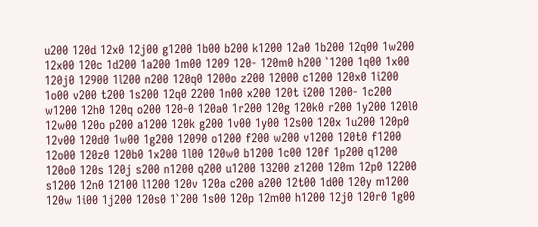u200 120d 12x0 12j00 g1200 1b00 b200 k1200 12a0 1b200 12q00 1w200 12x00 120c 1d200 1a200 1m00 1209 120- 120m0 h200 `1200 1q00 1x00 120j0 12900 1l200 n200 120q0 1200o z200 12000 c1200 120x0 1i200 1o00 v200 t200 1s200 12q0 2200 1n00 x200 120t i200 1200- 1c200 w1200 12h0 120q o200 120-0 120a0 1r200 120g 120k0 r200 1y200 120l0 12w00 120o p200 a1200 120k g200 1v00 1y00 12s00 120x 1u200 120p0 12v00 120d0 1w00 1g200 12090 o1200 f200 w200 v1200 120t0 f1200 12o00 120z0 120b0 1x200 1l00 120w0 b1200 1c00 120f 1p200 q1200 120o0 120s 120j s200 n1200 q200 u1200 13200 z1200 120m 12p0 12200 s1200 12n0 12100 l1200 120v 120a c200 a200 12t00 1d00 120y m1200 120w 1i00 1j200 120s0 1`200 1s00 120p 12m00 h1200 12j0 120r0 1g00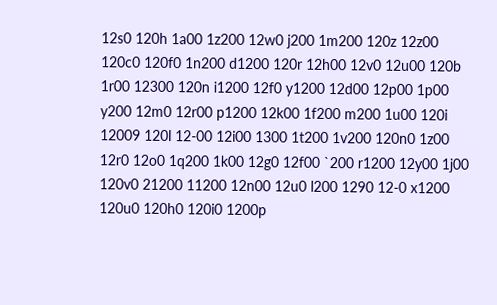12s0 120h 1a00 1z200 12w0 j200 1m200 120z 12z00 120c0 120f0 1n200 d1200 120r 12h00 12v0 12u00 120b 1r00 12300 120n i1200 12f0 y1200 12d00 12p00 1p00 y200 12m0 12r00 p1200 12k00 1f200 m200 1u00 120i 12009 120l 12-00 12i00 1300 1t200 1v200 120n0 1z00 12r0 12o0 1q200 1k00 12g0 12f00 `200 r1200 12y00 1j00 120v0 21200 11200 12n00 12u0 l200 1290 12-0 x1200 120u0 120h0 120i0 1200p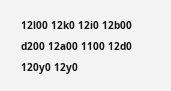12l00 12k0 12i0 12b00 d200 12a00 1100 12d0 120y0 12y0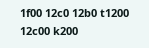1f00 12c0 12b0 t1200 12c00 k200